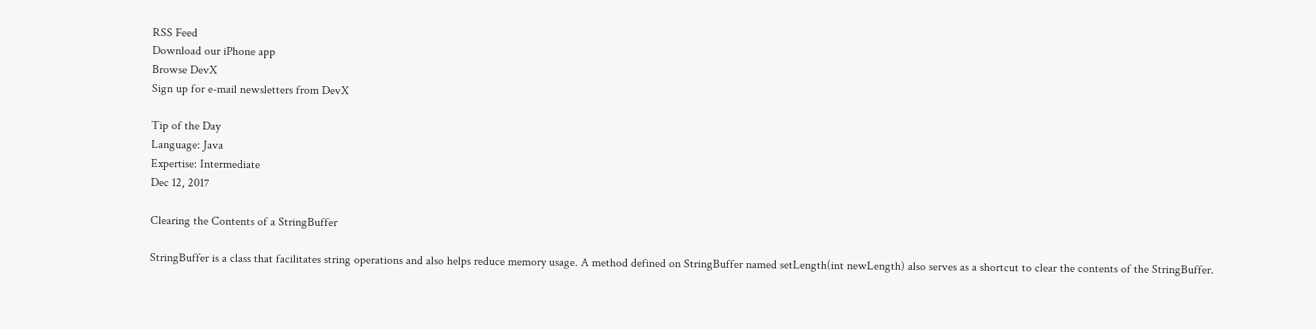RSS Feed
Download our iPhone app
Browse DevX
Sign up for e-mail newsletters from DevX

Tip of the Day
Language: Java
Expertise: Intermediate
Dec 12, 2017

Clearing the Contents of a StringBuffer

StringBuffer is a class that facilitates string operations and also helps reduce memory usage. A method defined on StringBuffer named setLength(int newLength) also serves as a shortcut to clear the contents of the StringBuffer.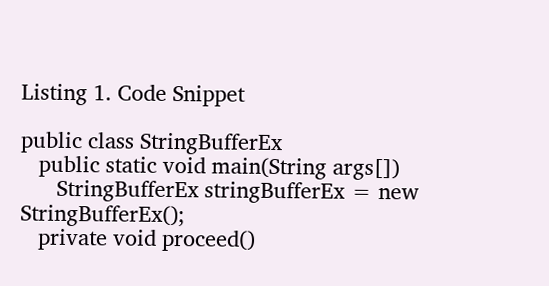Listing 1. Code Snippet

public class StringBufferEx
   public static void main(String args[])
      StringBufferEx stringBufferEx = new StringBufferEx();
   private void proceed()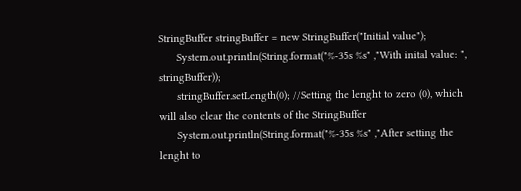StringBuffer stringBuffer = new StringBuffer("Initial value");
      System.out.println(String.format("%-35s %s" ,"With inital value: ", stringBuffer));
      stringBuffer.setLength(0); //Setting the lenght to zero (0), which will also clear the contents of the StringBuffer
      System.out.println(String.format("%-35s %s" ,"After setting the lenght to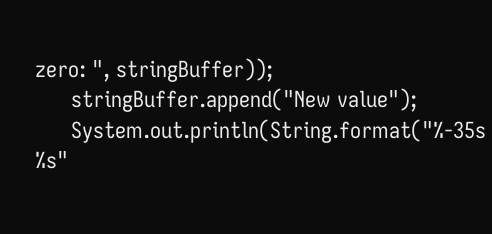zero: ", stringBuffer));
      stringBuffer.append("New value");
      System.out.println(String.format("%-35s %s"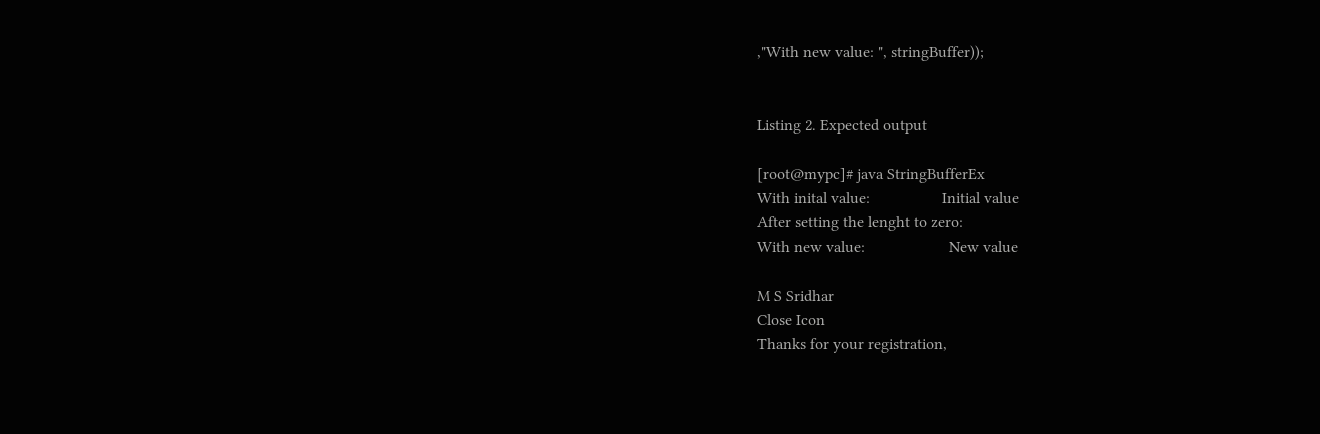,"With new value: ", stringBuffer));


Listing 2. Expected output

[root@mypc]# java StringBufferEx
With inital value:                  Initial value
After setting the lenght to zero:
With new value:                     New value

M S Sridhar
Close Icon
Thanks for your registration,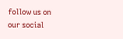follow us on our social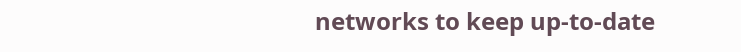networks to keep up-to-date